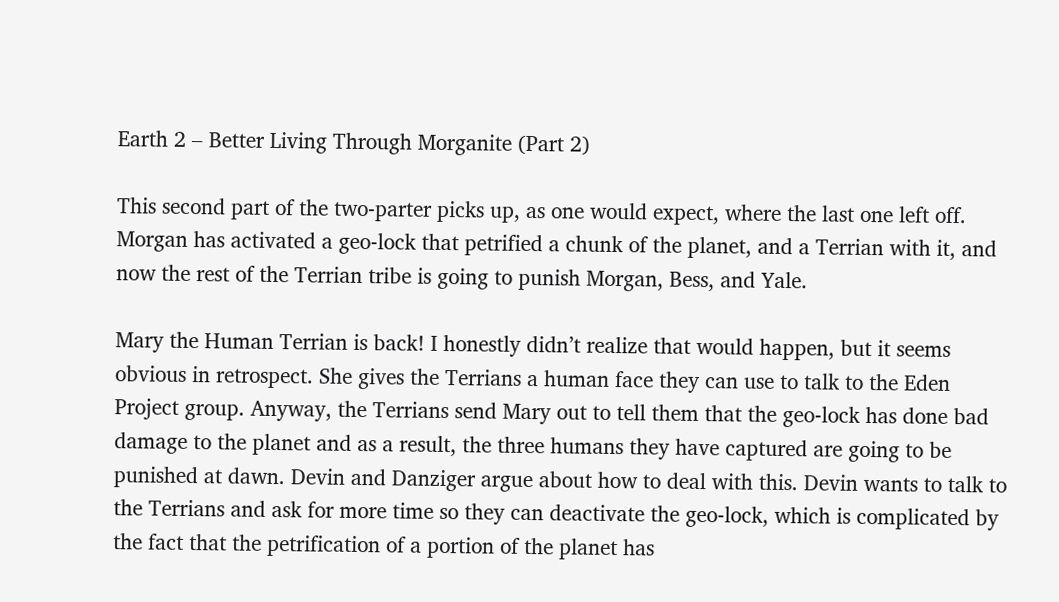Earth 2 – Better Living Through Morganite (Part 2)

This second part of the two-parter picks up, as one would expect, where the last one left off. Morgan has activated a geo-lock that petrified a chunk of the planet, and a Terrian with it, and now the rest of the Terrian tribe is going to punish Morgan, Bess, and Yale.

Mary the Human Terrian is back! I honestly didn’t realize that would happen, but it seems obvious in retrospect. She gives the Terrians a human face they can use to talk to the Eden Project group. Anyway, the Terrians send Mary out to tell them that the geo-lock has done bad damage to the planet and as a result, the three humans they have captured are going to be punished at dawn. Devin and Danziger argue about how to deal with this. Devin wants to talk to the Terrians and ask for more time so they can deactivate the geo-lock, which is complicated by the fact that the petrification of a portion of the planet has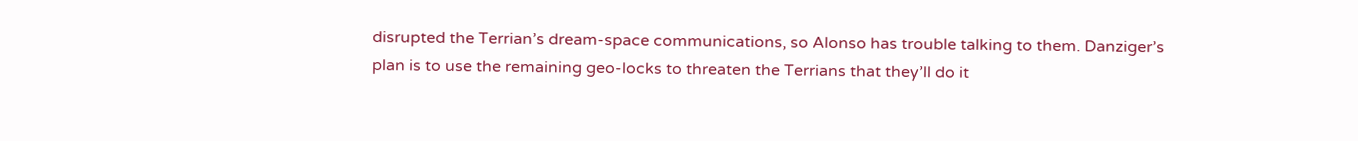disrupted the Terrian’s dream-space communications, so Alonso has trouble talking to them. Danziger’s plan is to use the remaining geo-locks to threaten the Terrians that they’ll do it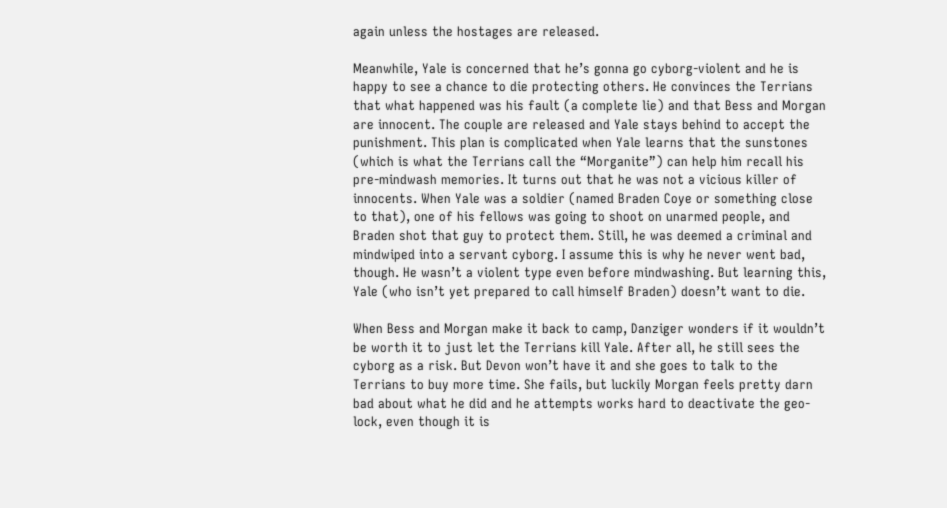again unless the hostages are released.

Meanwhile, Yale is concerned that he’s gonna go cyborg-violent and he is happy to see a chance to die protecting others. He convinces the Terrians that what happened was his fault (a complete lie) and that Bess and Morgan are innocent. The couple are released and Yale stays behind to accept the punishment. This plan is complicated when Yale learns that the sunstones (which is what the Terrians call the “Morganite”) can help him recall his pre-mindwash memories. It turns out that he was not a vicious killer of innocents. When Yale was a soldier (named Braden Coye or something close to that), one of his fellows was going to shoot on unarmed people, and Braden shot that guy to protect them. Still, he was deemed a criminal and mindwiped into a servant cyborg. I assume this is why he never went bad, though. He wasn’t a violent type even before mindwashing. But learning this, Yale (who isn’t yet prepared to call himself Braden) doesn’t want to die.

When Bess and Morgan make it back to camp, Danziger wonders if it wouldn’t be worth it to just let the Terrians kill Yale. After all, he still sees the cyborg as a risk. But Devon won’t have it and she goes to talk to the Terrians to buy more time. She fails, but luckily Morgan feels pretty darn bad about what he did and he attempts works hard to deactivate the geo-lock, even though it is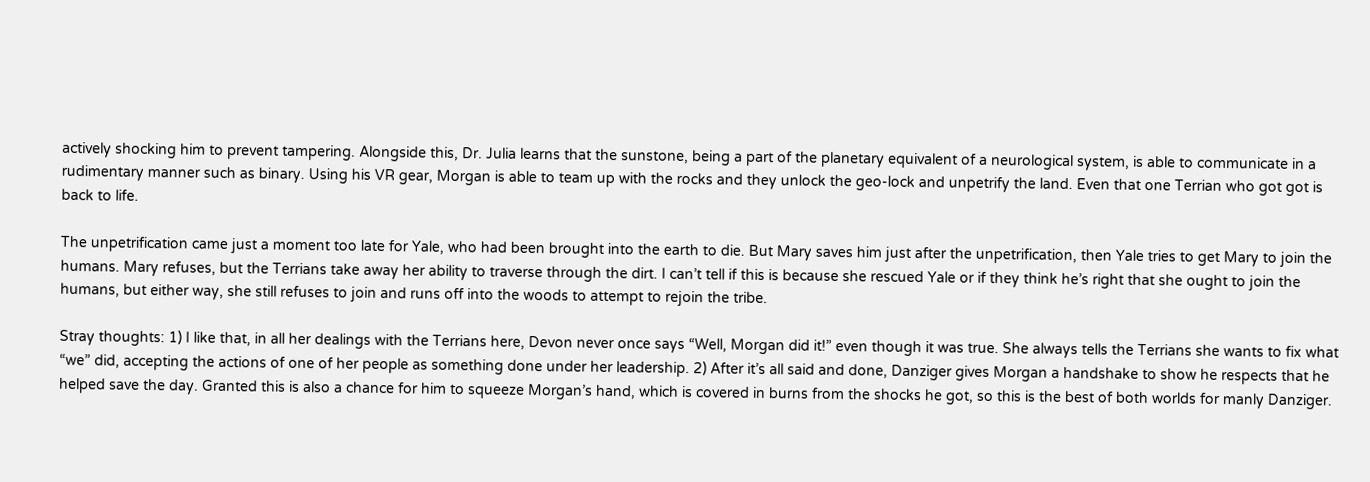actively shocking him to prevent tampering. Alongside this, Dr. Julia learns that the sunstone, being a part of the planetary equivalent of a neurological system, is able to communicate in a rudimentary manner such as binary. Using his VR gear, Morgan is able to team up with the rocks and they unlock the geo-lock and unpetrify the land. Even that one Terrian who got got is back to life.

The unpetrification came just a moment too late for Yale, who had been brought into the earth to die. But Mary saves him just after the unpetrification, then Yale tries to get Mary to join the humans. Mary refuses, but the Terrians take away her ability to traverse through the dirt. I can’t tell if this is because she rescued Yale or if they think he’s right that she ought to join the humans, but either way, she still refuses to join and runs off into the woods to attempt to rejoin the tribe.

Stray thoughts: 1) I like that, in all her dealings with the Terrians here, Devon never once says “Well, Morgan did it!” even though it was true. She always tells the Terrians she wants to fix what “we” did, accepting the actions of one of her people as something done under her leadership. 2) After it’s all said and done, Danziger gives Morgan a handshake to show he respects that he helped save the day. Granted this is also a chance for him to squeeze Morgan’s hand, which is covered in burns from the shocks he got, so this is the best of both worlds for manly Danziger.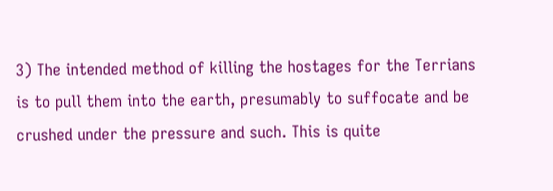3) The intended method of killing the hostages for the Terrians is to pull them into the earth, presumably to suffocate and be crushed under the pressure and such. This is quite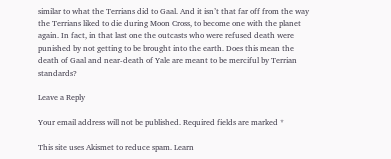similar to what the Terrians did to Gaal. And it isn’t that far off from the way the Terrians liked to die during Moon Cross, to become one with the planet again. In fact, in that last one the outcasts who were refused death were punished by not getting to be brought into the earth. Does this mean the death of Gaal and near-death of Yale are meant to be merciful by Terrian standards?

Leave a Reply

Your email address will not be published. Required fields are marked *

This site uses Akismet to reduce spam. Learn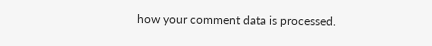how your comment data is processed.